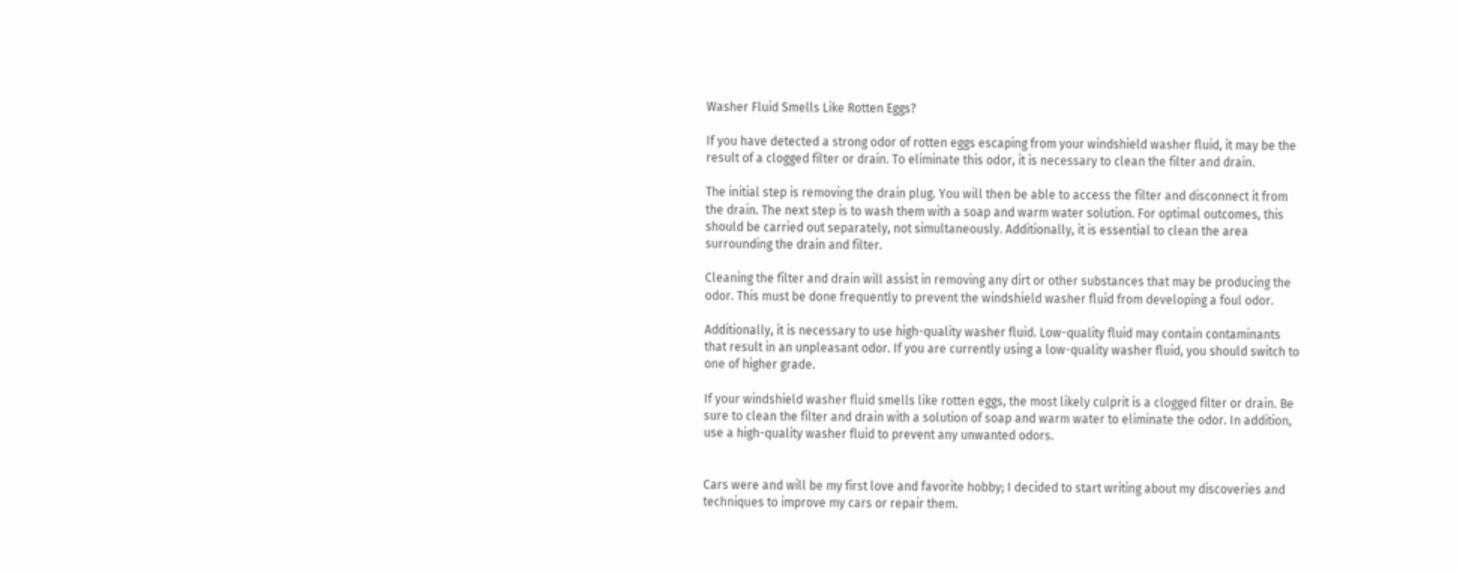Washer Fluid Smells Like Rotten Eggs?

If you have detected a strong odor of rotten eggs escaping from your windshield washer fluid, it may be the result of a clogged filter or drain. To eliminate this odor, it is necessary to clean the filter and drain.

The initial step is removing the drain plug. You will then be able to access the filter and disconnect it from the drain. The next step is to wash them with a soap and warm water solution. For optimal outcomes, this should be carried out separately, not simultaneously. Additionally, it is essential to clean the area surrounding the drain and filter.

Cleaning the filter and drain will assist in removing any dirt or other substances that may be producing the odor. This must be done frequently to prevent the windshield washer fluid from developing a foul odor.

Additionally, it is necessary to use high-quality washer fluid. Low-quality fluid may contain contaminants that result in an unpleasant odor. If you are currently using a low-quality washer fluid, you should switch to one of higher grade.

If your windshield washer fluid smells like rotten eggs, the most likely culprit is a clogged filter or drain. Be sure to clean the filter and drain with a solution of soap and warm water to eliminate the odor. In addition, use a high-quality washer fluid to prevent any unwanted odors.


Cars were and will be my first love and favorite hobby; I decided to start writing about my discoveries and techniques to improve my cars or repair them.